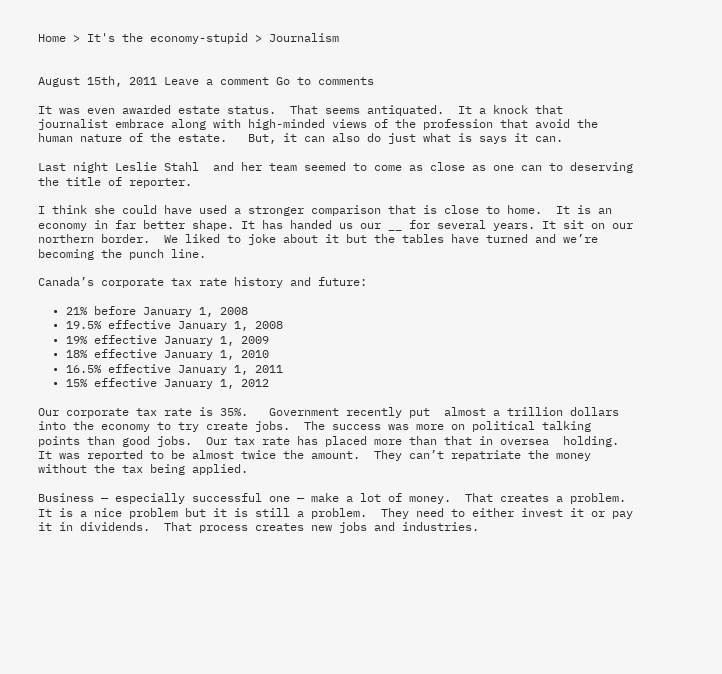Home > It's the economy-stupid > Journalism


August 15th, 2011 Leave a comment Go to comments

It was even awarded estate status.  That seems antiquated.  It a knock that journalist embrace along with high-minded views of the profession that avoid the human nature of the estate.   But, it can also do just what is says it can.

Last night Leslie Stahl  and her team seemed to come as close as one can to deserving the title of reporter.

I think she could have used a stronger comparison that is close to home.  It is an economy in far better shape. It has handed us our __ for several years. It sit on our northern border.  We liked to joke about it but the tables have turned and we’re becoming the punch line.

Canada’s corporate tax rate history and future:

  • 21% before January 1, 2008
  • 19.5% effective January 1, 2008
  • 19% effective January 1, 2009
  • 18% effective January 1, 2010
  • 16.5% effective January 1, 2011
  • 15% effective January 1, 2012

Our corporate tax rate is 35%.   Government recently put  almost a trillion dollars into the economy to try create jobs.  The success was more on political talking points than good jobs.  Our tax rate has placed more than that in oversea  holding.  It was reported to be almost twice the amount.  They can’t repatriate the money without the tax being applied.

Business — especially successful one — make a lot of money.  That creates a problem.  It is a nice problem but it is still a problem.  They need to either invest it or pay it in dividends.  That process creates new jobs and industries.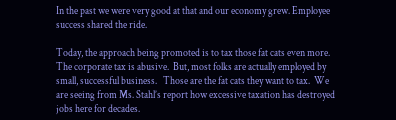In the past we were very good at that and our economy grew. Employee success shared the ride.

Today, the approach being promoted is to tax those fat cats even more.  The corporate tax is abusive.  But, most folks are actually employed by small, successful business.   Those are the fat cats they want to tax.  We are seeing from Ms. Stahl’s report how excessive taxation has destroyed jobs here for decades.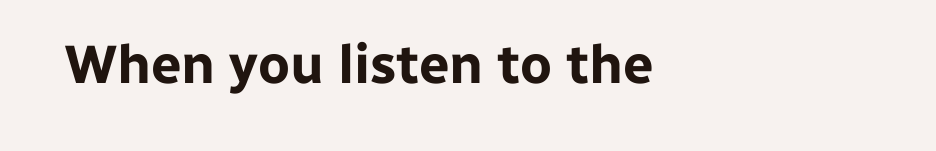When you listen to the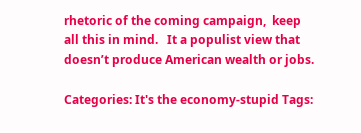rhetoric of the coming campaign,  keep all this in mind.   It a populist view that doesn’t produce American wealth or jobs.

Categories: It's the economy-stupid Tags: